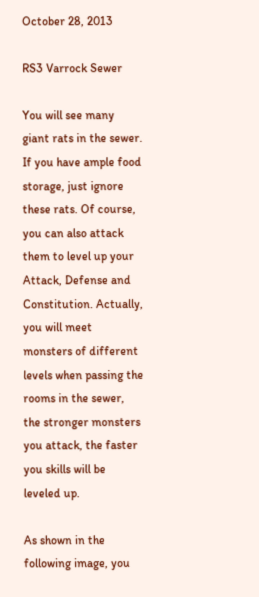October 28, 2013

RS3 Varrock Sewer

You will see many giant rats in the sewer. If you have ample food storage, just ignore these rats. Of course, you can also attack them to level up your Attack, Defense and Constitution. Actually, you will meet monsters of different levels when passing the rooms in the sewer, the stronger monsters you attack, the faster you skills will be leveled up.

As shown in the following image, you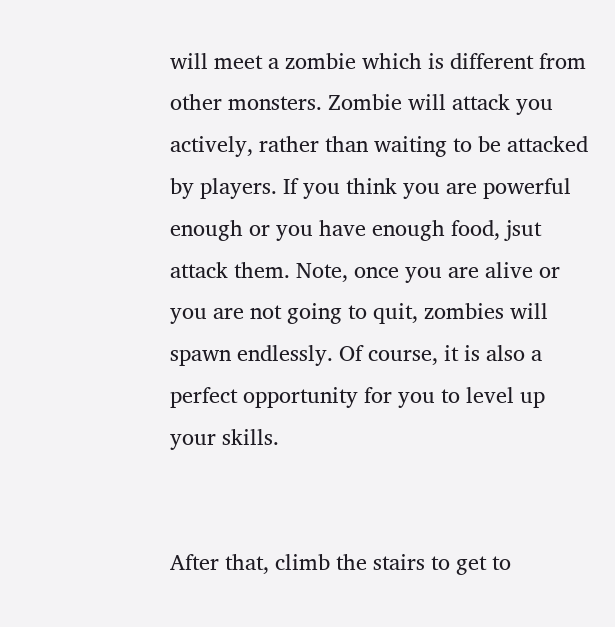will meet a zombie which is different from other monsters. Zombie will attack you actively, rather than waiting to be attacked by players. If you think you are powerful enough or you have enough food, jsut attack them. Note, once you are alive or you are not going to quit, zombies will spawn endlessly. Of course, it is also a perfect opportunity for you to level up your skills.


After that, climb the stairs to get to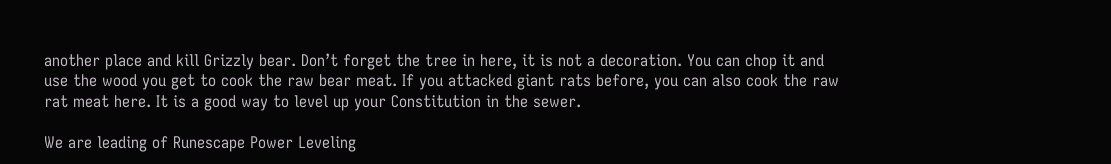another place and kill Grizzly bear. Don’t forget the tree in here, it is not a decoration. You can chop it and use the wood you get to cook the raw bear meat. If you attacked giant rats before, you can also cook the raw rat meat here. It is a good way to level up your Constitution in the sewer.

We are leading of Runescape Power Leveling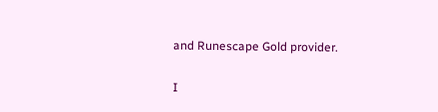and Runescape Gold provider.

I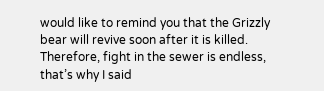would like to remind you that the Grizzly bear will revive soon after it is killed. Therefore, fight in the sewer is endless, that’s why I said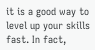it is a good way to level up your skills fast. In fact,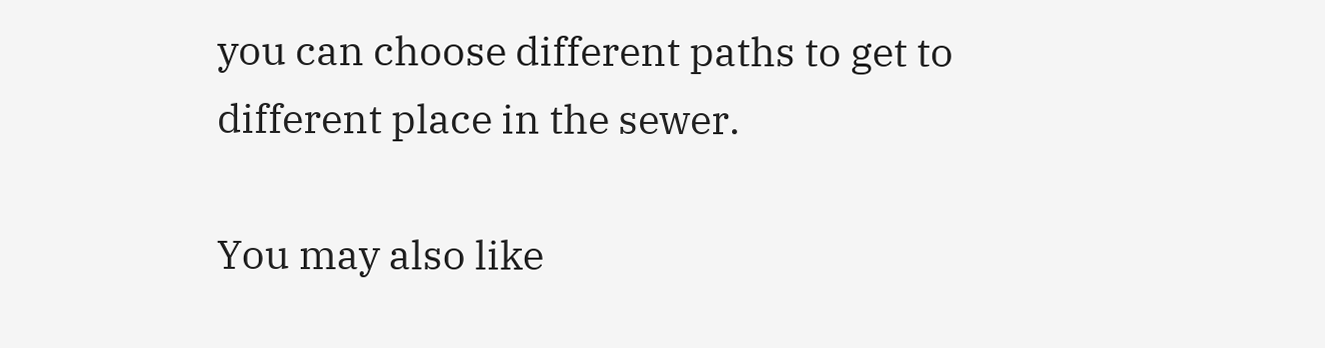you can choose different paths to get to different place in the sewer.

You may also like